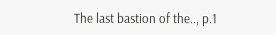The last bastion of the.., p.1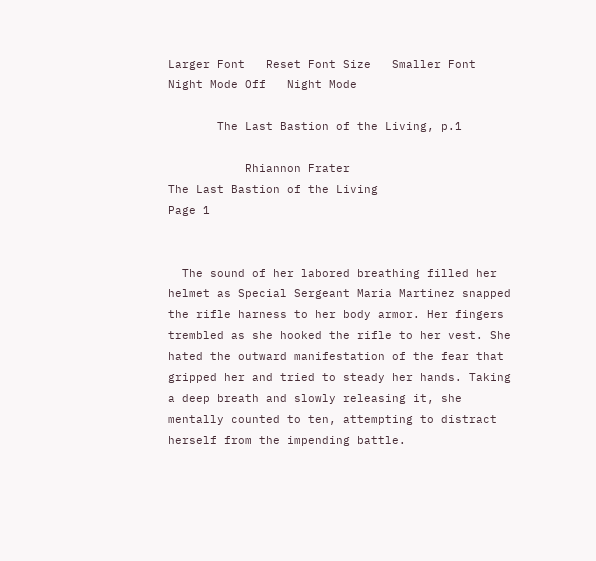Larger Font   Reset Font Size   Smaller Font       Night Mode Off   Night Mode

       The Last Bastion of the Living, p.1

           Rhiannon Frater
The Last Bastion of the Living
Page 1


  The sound of her labored breathing filled her helmet as Special Sergeant Maria Martinez snapped the rifle harness to her body armor. Her fingers trembled as she hooked the rifle to her vest. She hated the outward manifestation of the fear that gripped her and tried to steady her hands. Taking a deep breath and slowly releasing it, she mentally counted to ten, attempting to distract herself from the impending battle.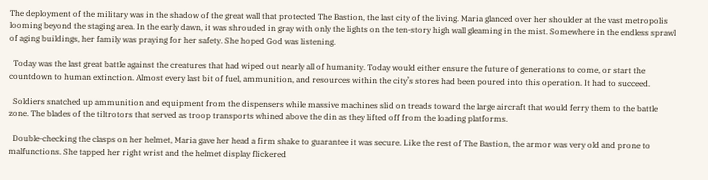The deployment of the military was in the shadow of the great wall that protected The Bastion, the last city of the living. Maria glanced over her shoulder at the vast metropolis looming beyond the staging area. In the early dawn, it was shrouded in gray with only the lights on the ten-story high wall gleaming in the mist. Somewhere in the endless sprawl of aging buildings, her family was praying for her safety. She hoped God was listening.

  Today was the last great battle against the creatures that had wiped out nearly all of humanity. Today would either ensure the future of generations to come, or start the countdown to human extinction. Almost every last bit of fuel, ammunition, and resources within the city’s stores had been poured into this operation. It had to succeed.

  Soldiers snatched up ammunition and equipment from the dispensers while massive machines slid on treads toward the large aircraft that would ferry them to the battle zone. The blades of the tiltrotors that served as troop transports whined above the din as they lifted off from the loading platforms.

  Double-checking the clasps on her helmet, Maria gave her head a firm shake to guarantee it was secure. Like the rest of The Bastion, the armor was very old and prone to malfunctions. She tapped her right wrist and the helmet display flickered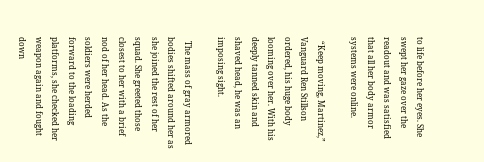to life before her eyes. She swept her gaze over the readout and was satisfied that all her body armor systems were online.

  “Keep moving, Martinez,” Vanguard Ren Stillson ordered, his huge body looming over her. With his deeply tanned skin and shaved head, he was an imposing sight.

  The mass of gray armored bodies shifted around her as she joined the rest of her squad. She greeted those closest to her with a brief nod of her head. As the soldiers were herded forward to the loading platforms, she checked her weapon again and fought down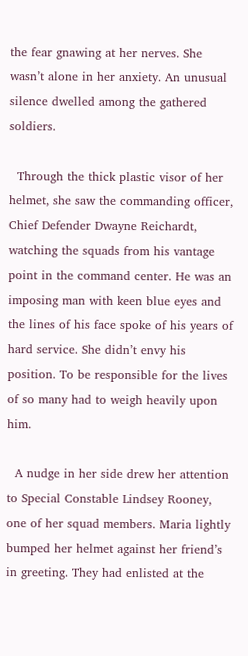the fear gnawing at her nerves. She wasn’t alone in her anxiety. An unusual silence dwelled among the gathered soldiers.

  Through the thick plastic visor of her helmet, she saw the commanding officer, Chief Defender Dwayne Reichardt, watching the squads from his vantage point in the command center. He was an imposing man with keen blue eyes and the lines of his face spoke of his years of hard service. She didn’t envy his position. To be responsible for the lives of so many had to weigh heavily upon him.

  A nudge in her side drew her attention to Special Constable Lindsey Rooney, one of her squad members. Maria lightly bumped her helmet against her friend’s in greeting. They had enlisted at the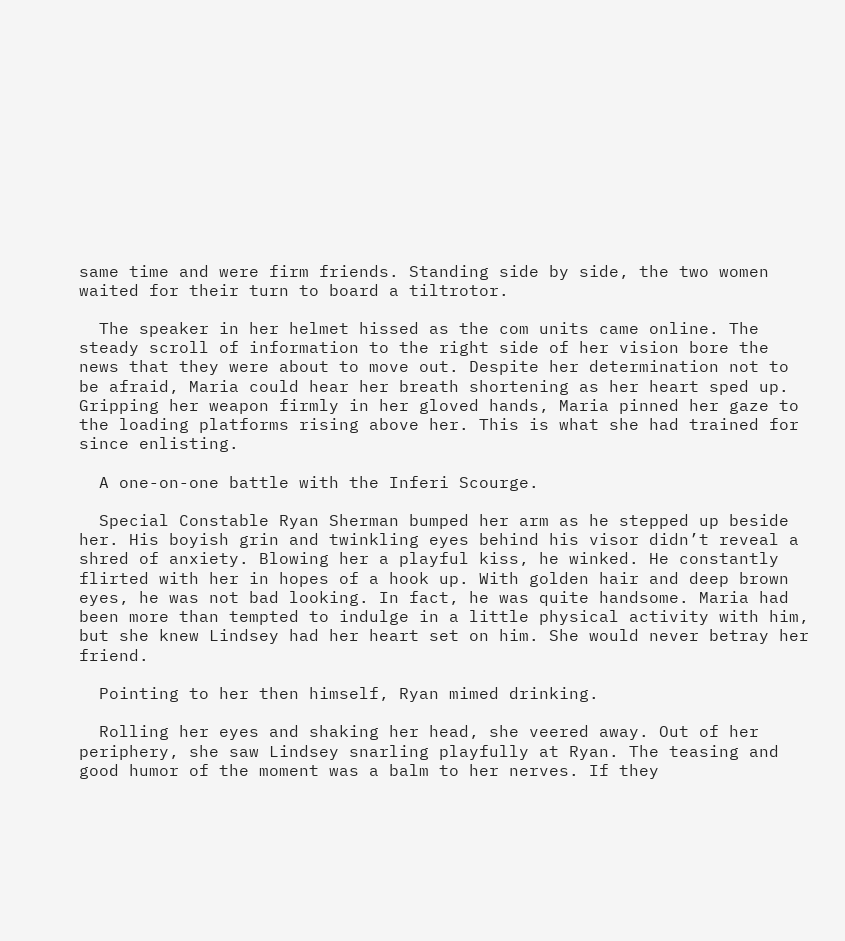same time and were firm friends. Standing side by side, the two women waited for their turn to board a tiltrotor.

  The speaker in her helmet hissed as the com units came online. The steady scroll of information to the right side of her vision bore the news that they were about to move out. Despite her determination not to be afraid, Maria could hear her breath shortening as her heart sped up. Gripping her weapon firmly in her gloved hands, Maria pinned her gaze to the loading platforms rising above her. This is what she had trained for since enlisting.

  A one-on-one battle with the Inferi Scourge.

  Special Constable Ryan Sherman bumped her arm as he stepped up beside her. His boyish grin and twinkling eyes behind his visor didn’t reveal a shred of anxiety. Blowing her a playful kiss, he winked. He constantly flirted with her in hopes of a hook up. With golden hair and deep brown eyes, he was not bad looking. In fact, he was quite handsome. Maria had been more than tempted to indulge in a little physical activity with him, but she knew Lindsey had her heart set on him. She would never betray her friend.

  Pointing to her then himself, Ryan mimed drinking.

  Rolling her eyes and shaking her head, she veered away. Out of her periphery, she saw Lindsey snarling playfully at Ryan. The teasing and good humor of the moment was a balm to her nerves. If they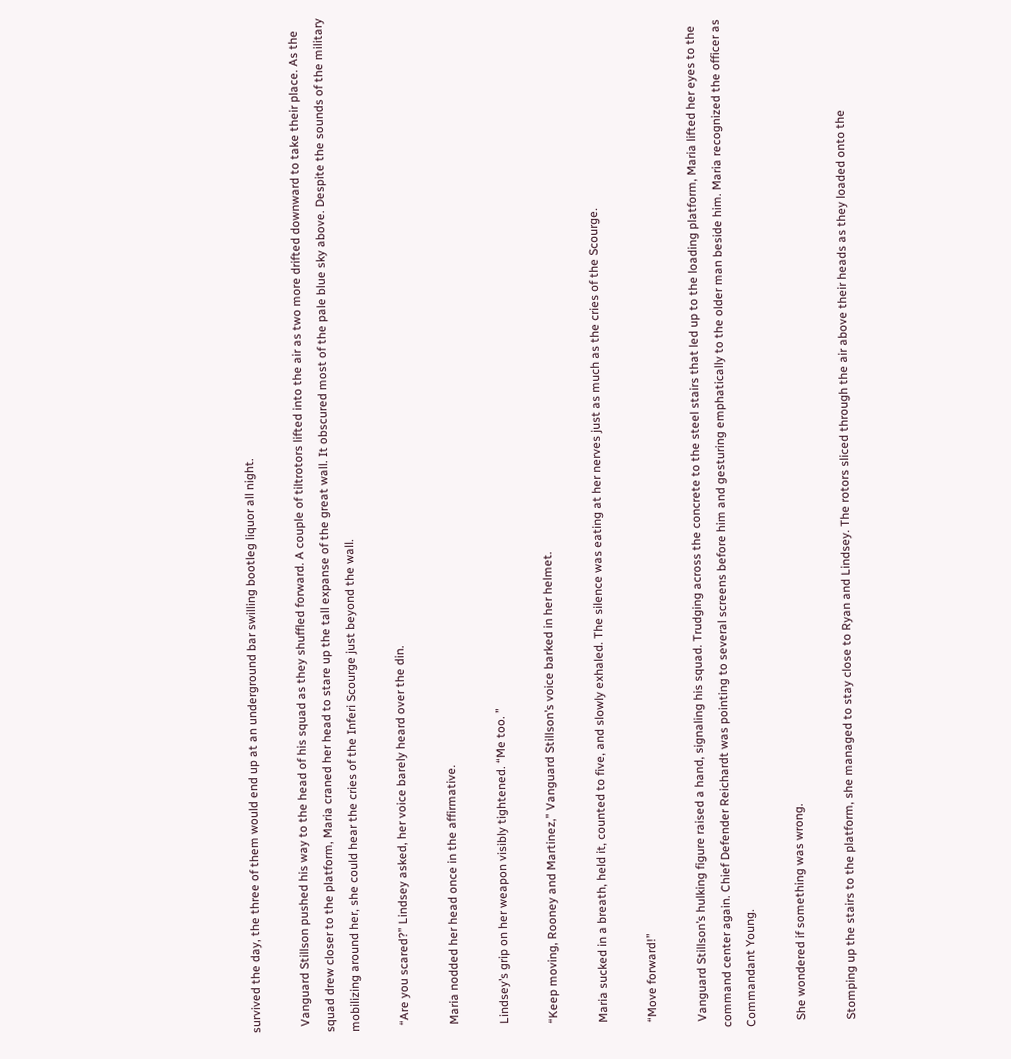survived the day, the three of them would end up at an underground bar swilling bootleg liquor all night.

  Vanguard Stillson pushed his way to the head of his squad as they shuffled forward. A couple of tiltrotors lifted into the air as two more drifted downward to take their place. As the squad drew closer to the platform, Maria craned her head to stare up the tall expanse of the great wall. It obscured most of the pale blue sky above. Despite the sounds of the military mobilizing around her, she could hear the cries of the Inferi Scourge just beyond the wall.

  “Are you scared?” Lindsey asked, her voice barely heard over the din.

  Maria nodded her head once in the affirmative.

  Lindsey’s grip on her weapon visibly tightened. “Me too. ”

  “Keep moving, Rooney and Martinez,” Vanguard Stillson’s voice barked in her helmet.

  Maria sucked in a breath, held it, counted to five, and slowly exhaled. The silence was eating at her nerves just as much as the cries of the Scourge.

  “Move forward!”

  Vanguard Stillson’s hulking figure raised a hand, signaling his squad. Trudging across the concrete to the steel stairs that led up to the loading platform, Maria lifted her eyes to the command center again. Chief Defender Reichardt was pointing to several screens before him and gesturing emphatically to the older man beside him. Maria recognized the officer as Commandant Young.

  She wondered if something was wrong.

  Stomping up the stairs to the platform, she managed to stay close to Ryan and Lindsey. The rotors sliced through the air above their heads as they loaded onto the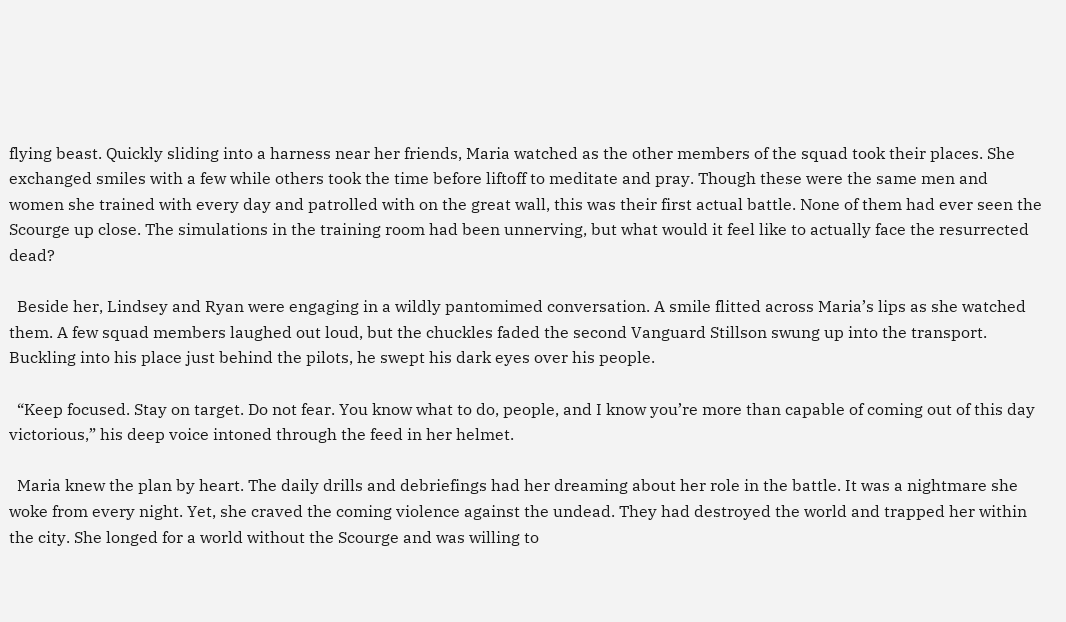flying beast. Quickly sliding into a harness near her friends, Maria watched as the other members of the squad took their places. She exchanged smiles with a few while others took the time before liftoff to meditate and pray. Though these were the same men and women she trained with every day and patrolled with on the great wall, this was their first actual battle. None of them had ever seen the Scourge up close. The simulations in the training room had been unnerving, but what would it feel like to actually face the resurrected dead?

  Beside her, Lindsey and Ryan were engaging in a wildly pantomimed conversation. A smile flitted across Maria’s lips as she watched them. A few squad members laughed out loud, but the chuckles faded the second Vanguard Stillson swung up into the transport. Buckling into his place just behind the pilots, he swept his dark eyes over his people.

  “Keep focused. Stay on target. Do not fear. You know what to do, people, and I know you’re more than capable of coming out of this day victorious,” his deep voice intoned through the feed in her helmet.

  Maria knew the plan by heart. The daily drills and debriefings had her dreaming about her role in the battle. It was a nightmare she woke from every night. Yet, she craved the coming violence against the undead. They had destroyed the world and trapped her within the city. She longed for a world without the Scourge and was willing to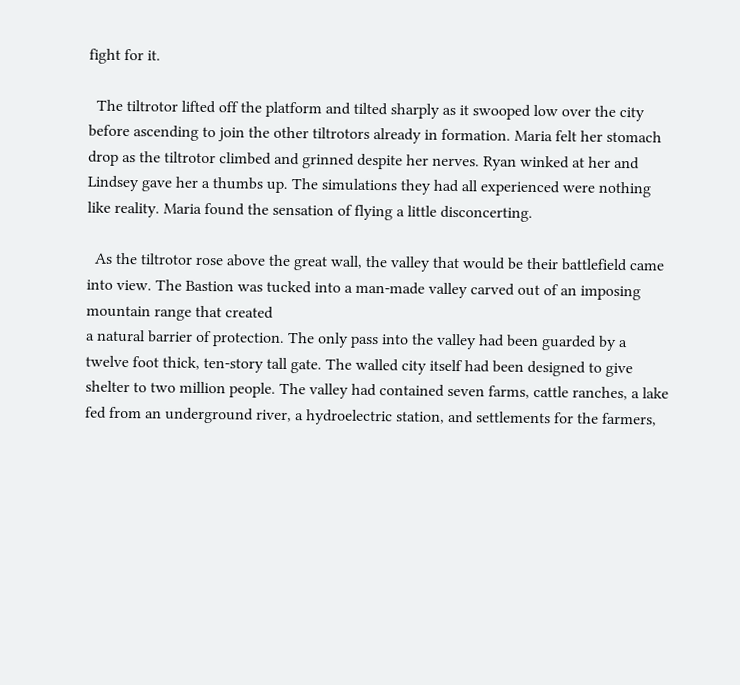fight for it.

  The tiltrotor lifted off the platform and tilted sharply as it swooped low over the city before ascending to join the other tiltrotors already in formation. Maria felt her stomach drop as the tiltrotor climbed and grinned despite her nerves. Ryan winked at her and Lindsey gave her a thumbs up. The simulations they had all experienced were nothing like reality. Maria found the sensation of flying a little disconcerting.

  As the tiltrotor rose above the great wall, the valley that would be their battlefield came into view. The Bastion was tucked into a man-made valley carved out of an imposing mountain range that created
a natural barrier of protection. The only pass into the valley had been guarded by a twelve foot thick, ten-story tall gate. The walled city itself had been designed to give shelter to two million people. The valley had contained seven farms, cattle ranches, a lake fed from an underground river, a hydroelectric station, and settlements for the farmers,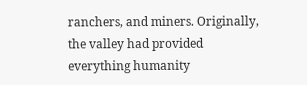ranchers, and miners. Originally, the valley had provided everything humanity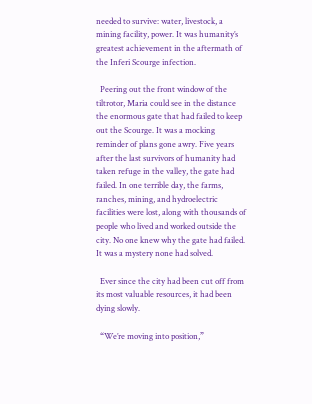needed to survive: water, livestock, a mining facility, power. It was humanity’s greatest achievement in the aftermath of the Inferi Scourge infection.

  Peering out the front window of the tiltrotor, Maria could see in the distance the enormous gate that had failed to keep out the Scourge. It was a mocking reminder of plans gone awry. Five years after the last survivors of humanity had taken refuge in the valley, the gate had failed. In one terrible day, the farms, ranches, mining, and hydroelectric facilities were lost, along with thousands of people who lived and worked outside the city. No one knew why the gate had failed. It was a mystery none had solved.

  Ever since the city had been cut off from its most valuable resources, it had been dying slowly.

  “We’re moving into position,”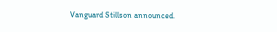Vanguard Stillson announced.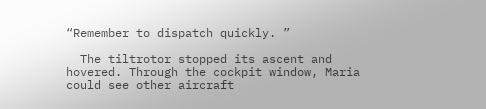“Remember to dispatch quickly. ”

  The tiltrotor stopped its ascent and hovered. Through the cockpit window, Maria could see other aircraft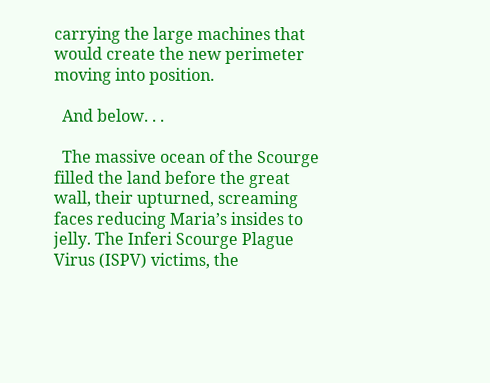carrying the large machines that would create the new perimeter moving into position.

  And below. . .

  The massive ocean of the Scourge filled the land before the great wall, their upturned, screaming faces reducing Maria’s insides to jelly. The Inferi Scourge Plague Virus (ISPV) victims, the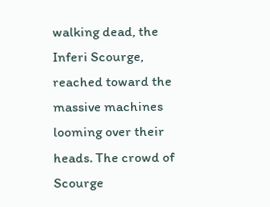walking dead, the Inferi Scourge, reached toward the massive machines looming over their heads. The crowd of Scourge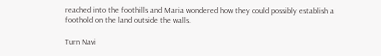reached into the foothills and Maria wondered how they could possibly establish a foothold on the land outside the walls.

Turn Navi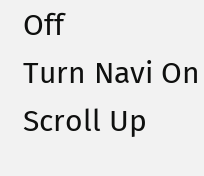Off
Turn Navi On
Scroll Up